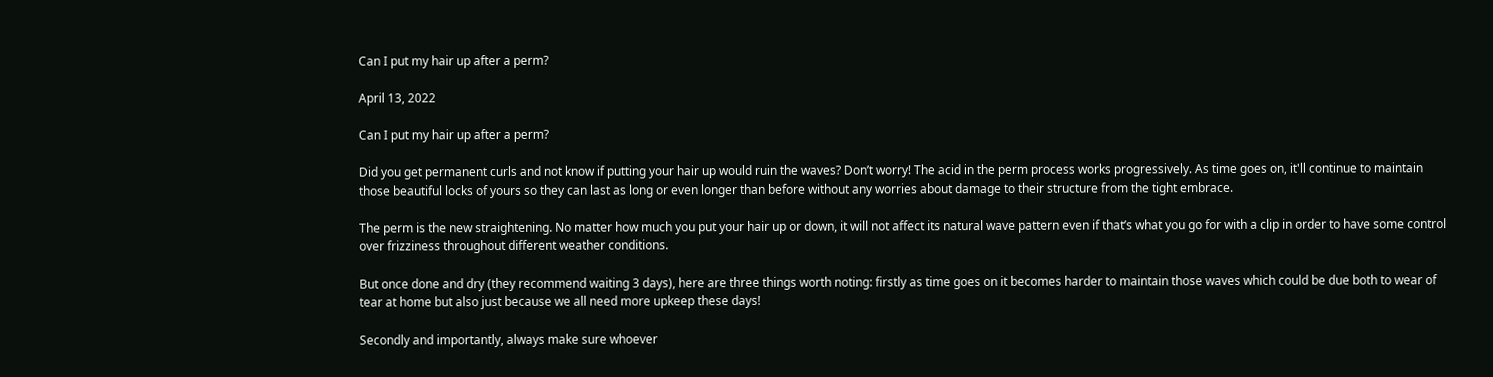Can I put my hair up after a perm?

April 13, 2022

Can I put my hair up after a perm?

Did you get permanent curls and not know if putting your hair up would ruin the waves? Don’t worry! The acid in the perm process works progressively. As time goes on, it'll continue to maintain those beautiful locks of yours so they can last as long or even longer than before without any worries about damage to their structure from the tight embrace.

The perm is the new straightening. No matter how much you put your hair up or down, it will not affect its natural wave pattern even if that’s what you go for with a clip in order to have some control over frizziness throughout different weather conditions.

But once done and dry (they recommend waiting 3 days), here are three things worth noting: firstly as time goes on it becomes harder to maintain those waves which could be due both to wear of tear at home but also just because we all need more upkeep these days!

Secondly and importantly, always make sure whoever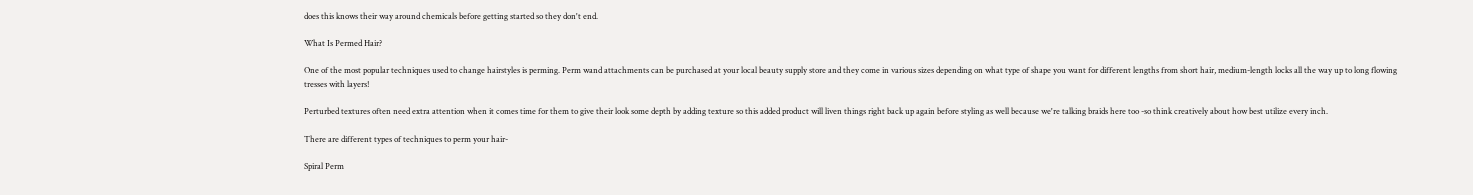does this knows their way around chemicals before getting started so they don't end.

What Is Permed Hair?

One of the most popular techniques used to change hairstyles is perming. Perm wand attachments can be purchased at your local beauty supply store and they come in various sizes depending on what type of shape you want for different lengths from short hair, medium-length locks all the way up to long flowing tresses with layers!

Perturbed textures often need extra attention when it comes time for them to give their look some depth by adding texture so this added product will liven things right back up again before styling as well because we're talking braids here too -so think creatively about how best utilize every inch.

There are different types of techniques to perm your hair-

Spiral Perm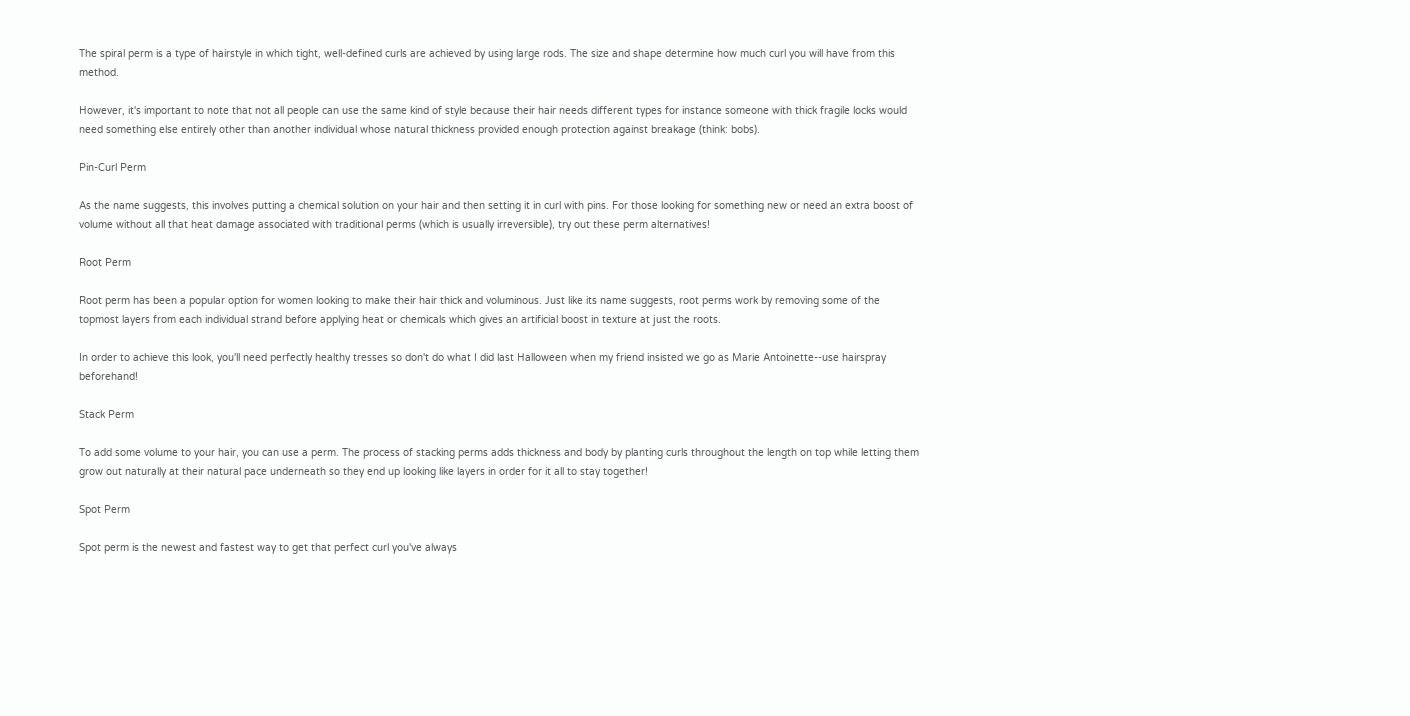The spiral perm is a type of hairstyle in which tight, well-defined curls are achieved by using large rods. The size and shape determine how much curl you will have from this method.

However, it's important to note that not all people can use the same kind of style because their hair needs different types for instance someone with thick fragile locks would need something else entirely other than another individual whose natural thickness provided enough protection against breakage (think: bobs).

Pin-Curl Perm

As the name suggests, this involves putting a chemical solution on your hair and then setting it in curl with pins. For those looking for something new or need an extra boost of volume without all that heat damage associated with traditional perms (which is usually irreversible), try out these perm alternatives!

Root Perm

Root perm has been a popular option for women looking to make their hair thick and voluminous. Just like its name suggests, root perms work by removing some of the topmost layers from each individual strand before applying heat or chemicals which gives an artificial boost in texture at just the roots.

In order to achieve this look, you'll need perfectly healthy tresses so don't do what I did last Halloween when my friend insisted we go as Marie Antoinette--use hairspray beforehand!

Stack Perm

To add some volume to your hair, you can use a perm. The process of stacking perms adds thickness and body by planting curls throughout the length on top while letting them grow out naturally at their natural pace underneath so they end up looking like layers in order for it all to stay together!

Spot Perm

Spot perm is the newest and fastest way to get that perfect curl you've always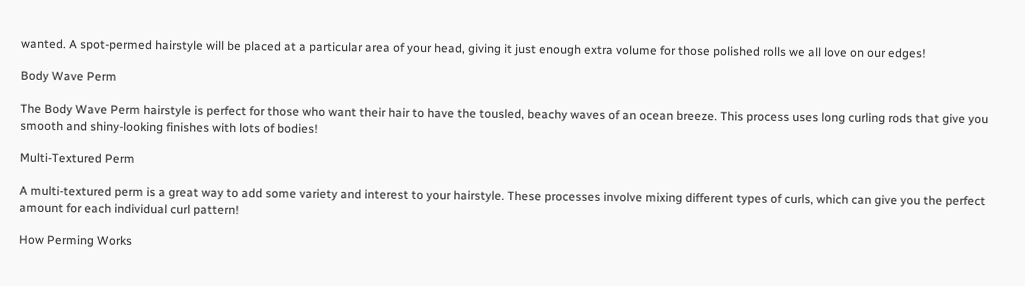wanted. A spot-permed hairstyle will be placed at a particular area of your head, giving it just enough extra volume for those polished rolls we all love on our edges!

Body Wave Perm

The Body Wave Perm hairstyle is perfect for those who want their hair to have the tousled, beachy waves of an ocean breeze. This process uses long curling rods that give you smooth and shiny-looking finishes with lots of bodies!

Multi-Textured Perm

A multi-textured perm is a great way to add some variety and interest to your hairstyle. These processes involve mixing different types of curls, which can give you the perfect amount for each individual curl pattern!

How Perming Works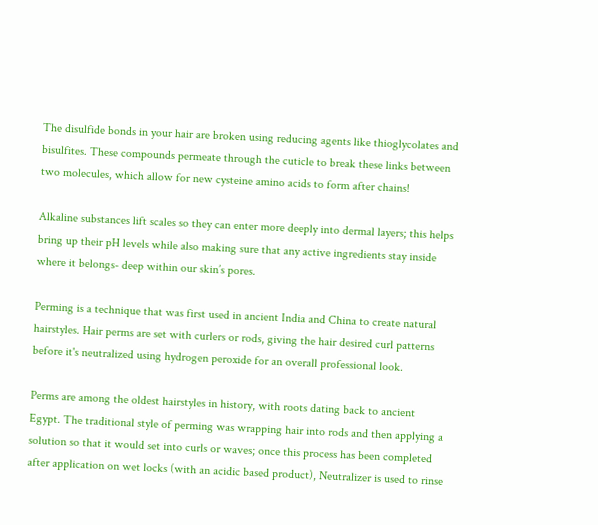The disulfide bonds in your hair are broken using reducing agents like thioglycolates and bisulfites. These compounds permeate through the cuticle to break these links between two molecules, which allow for new cysteine amino acids to form after chains!

Alkaline substances lift scales so they can enter more deeply into dermal layers; this helps bring up their pH levels while also making sure that any active ingredients stay inside where it belongs- deep within our skin’s pores.

Perming is a technique that was first used in ancient India and China to create natural hairstyles. Hair perms are set with curlers or rods, giving the hair desired curl patterns before it's neutralized using hydrogen peroxide for an overall professional look.

Perms are among the oldest hairstyles in history, with roots dating back to ancient Egypt. The traditional style of perming was wrapping hair into rods and then applying a solution so that it would set into curls or waves; once this process has been completed after application on wet locks (with an acidic based product), Neutralizer is used to rinse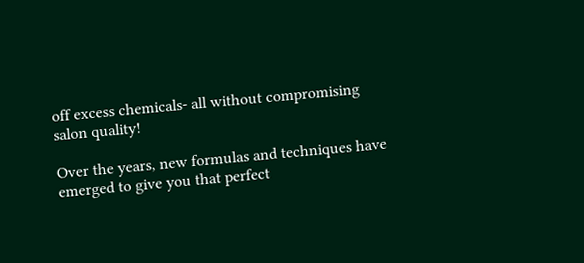off excess chemicals- all without compromising salon quality!

Over the years, new formulas and techniques have emerged to give you that perfect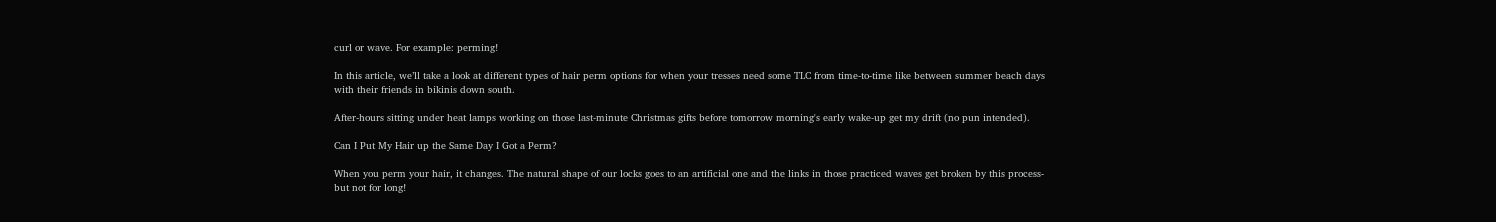curl or wave. For example: perming!

In this article, we’ll take a look at different types of hair perm options for when your tresses need some TLC from time-to-time like between summer beach days with their friends in bikinis down south.

After-hours sitting under heat lamps working on those last-minute Christmas gifts before tomorrow morning's early wake-up get my drift (no pun intended).

Can I Put My Hair up the Same Day I Got a Perm?

When you perm your hair, it changes. The natural shape of our locks goes to an artificial one and the links in those practiced waves get broken by this process- but not for long!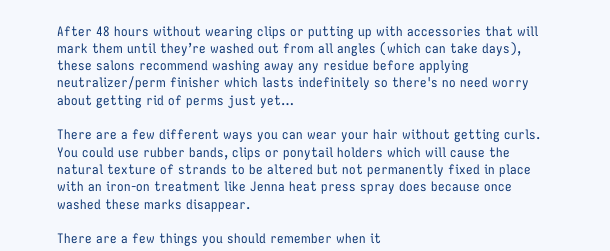After 48 hours without wearing clips or putting up with accessories that will mark them until they’re washed out from all angles (which can take days), these salons recommend washing away any residue before applying neutralizer/perm finisher which lasts indefinitely so there's no need worry about getting rid of perms just yet…

There are a few different ways you can wear your hair without getting curls. You could use rubber bands, clips or ponytail holders which will cause the natural texture of strands to be altered but not permanently fixed in place with an iron-on treatment like Jenna heat press spray does because once washed these marks disappear.

There are a few things you should remember when it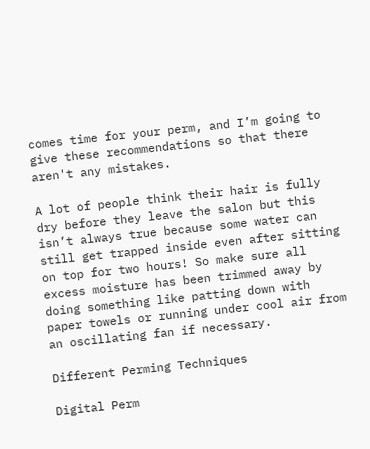comes time for your perm, and I’m going to give these recommendations so that there aren't any mistakes.

A lot of people think their hair is fully dry before they leave the salon but this isn’t always true because some water can still get trapped inside even after sitting on top for two hours! So make sure all excess moisture has been trimmed away by doing something like patting down with paper towels or running under cool air from an oscillating fan if necessary.

Different Perming Techniques

Digital Perm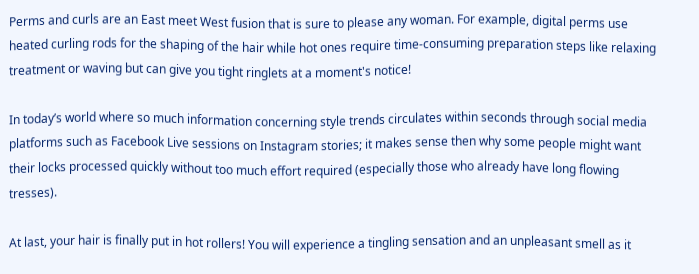Perms and curls are an East meet West fusion that is sure to please any woman. For example, digital perms use heated curling rods for the shaping of the hair while hot ones require time-consuming preparation steps like relaxing treatment or waving but can give you tight ringlets at a moment's notice!

In today’s world where so much information concerning style trends circulates within seconds through social media platforms such as Facebook Live sessions on Instagram stories; it makes sense then why some people might want their locks processed quickly without too much effort required (especially those who already have long flowing tresses).

At last, your hair is finally put in hot rollers! You will experience a tingling sensation and an unpleasant smell as it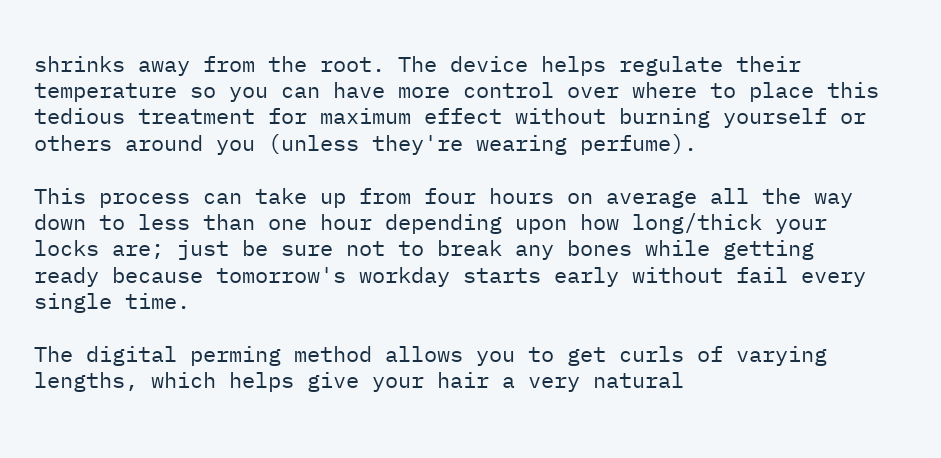shrinks away from the root. The device helps regulate their temperature so you can have more control over where to place this tedious treatment for maximum effect without burning yourself or others around you (unless they're wearing perfume).

This process can take up from four hours on average all the way down to less than one hour depending upon how long/thick your locks are; just be sure not to break any bones while getting ready because tomorrow's workday starts early without fail every single time.

The digital perming method allows you to get curls of varying lengths, which helps give your hair a very natural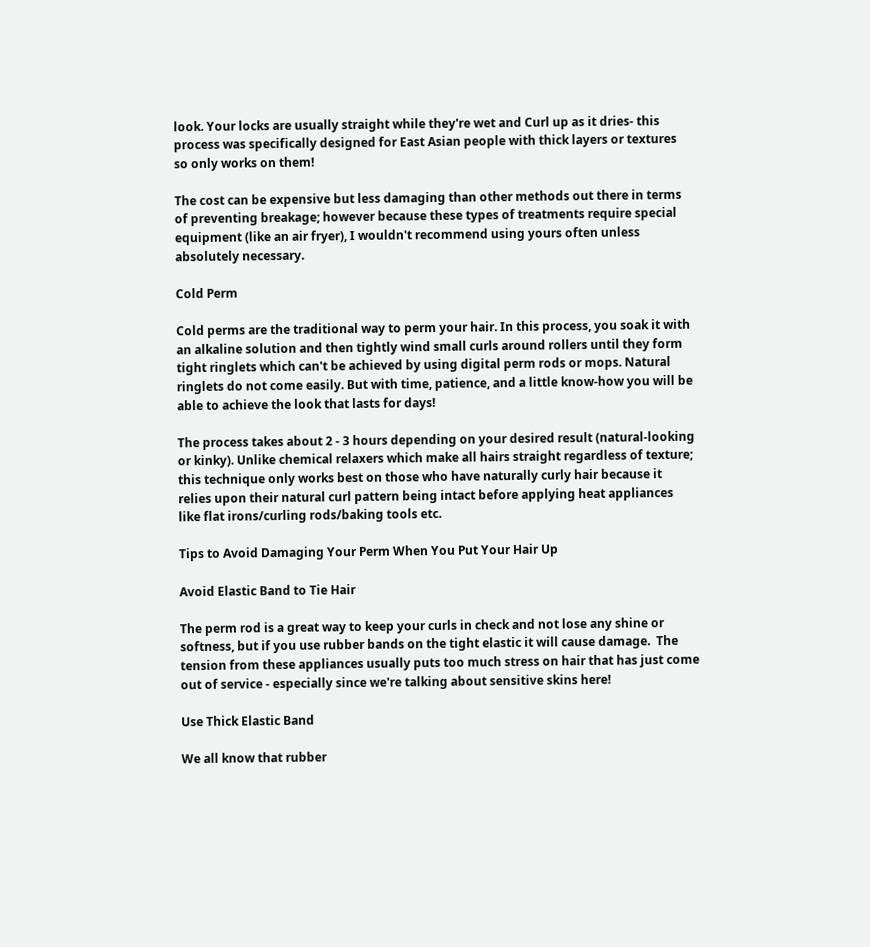look. Your locks are usually straight while they're wet and Curl up as it dries- this process was specifically designed for East Asian people with thick layers or textures so only works on them!

The cost can be expensive but less damaging than other methods out there in terms of preventing breakage; however because these types of treatments require special equipment (like an air fryer), I wouldn't recommend using yours often unless absolutely necessary.

Cold Perm

Cold perms are the traditional way to perm your hair. In this process, you soak it with an alkaline solution and then tightly wind small curls around rollers until they form tight ringlets which can't be achieved by using digital perm rods or mops. Natural ringlets do not come easily. But with time, patience, and a little know-how you will be able to achieve the look that lasts for days!

The process takes about 2 - 3 hours depending on your desired result (natural-looking or kinky). Unlike chemical relaxers which make all hairs straight regardless of texture; this technique only works best on those who have naturally curly hair because it relies upon their natural curl pattern being intact before applying heat appliances like flat irons/curling rods/baking tools etc.

Tips to Avoid Damaging Your Perm When You Put Your Hair Up

Avoid Elastic Band to Tie Hair

The perm rod is a great way to keep your curls in check and not lose any shine or softness, but if you use rubber bands on the tight elastic it will cause damage.  The tension from these appliances usually puts too much stress on hair that has just come out of service - especially since we're talking about sensitive skins here!

Use Thick Elastic Band

We all know that rubber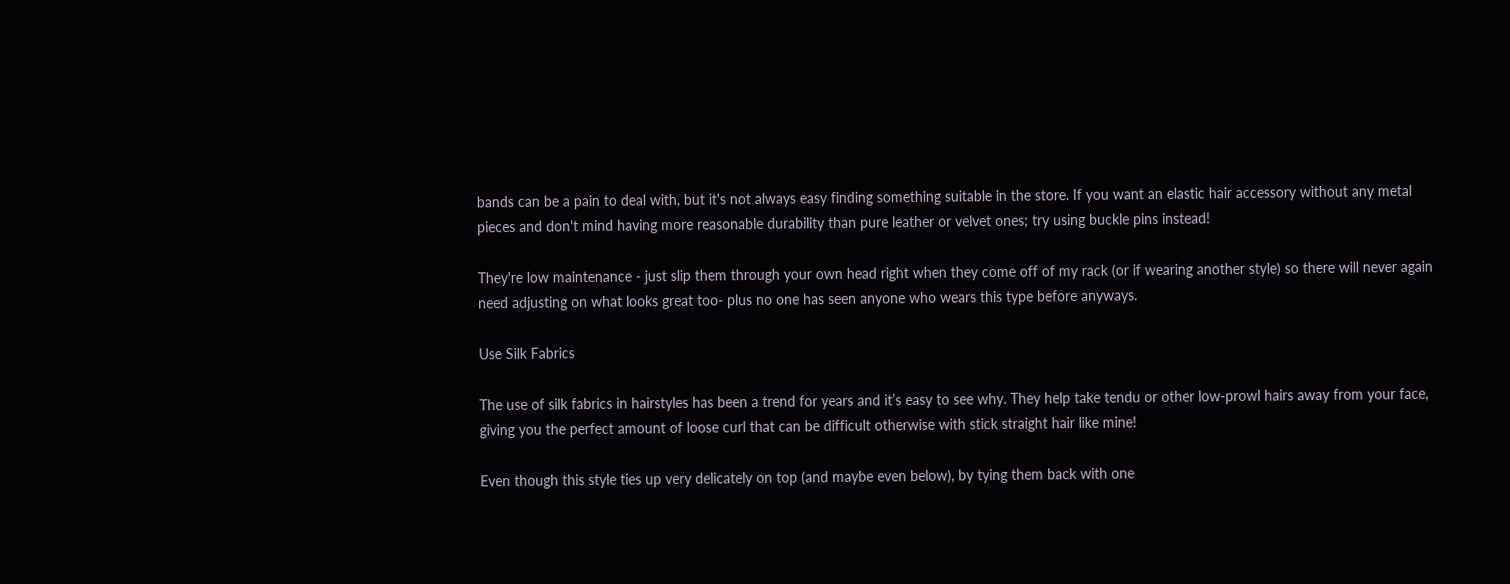bands can be a pain to deal with, but it's not always easy finding something suitable in the store. If you want an elastic hair accessory without any metal pieces and don't mind having more reasonable durability than pure leather or velvet ones; try using buckle pins instead!

They're low maintenance - just slip them through your own head right when they come off of my rack (or if wearing another style) so there will never again need adjusting on what looks great too- plus no one has seen anyone who wears this type before anyways.

Use Silk Fabrics

The use of silk fabrics in hairstyles has been a trend for years and it’s easy to see why. They help take tendu or other low-prowl hairs away from your face, giving you the perfect amount of loose curl that can be difficult otherwise with stick straight hair like mine!

Even though this style ties up very delicately on top (and maybe even below), by tying them back with one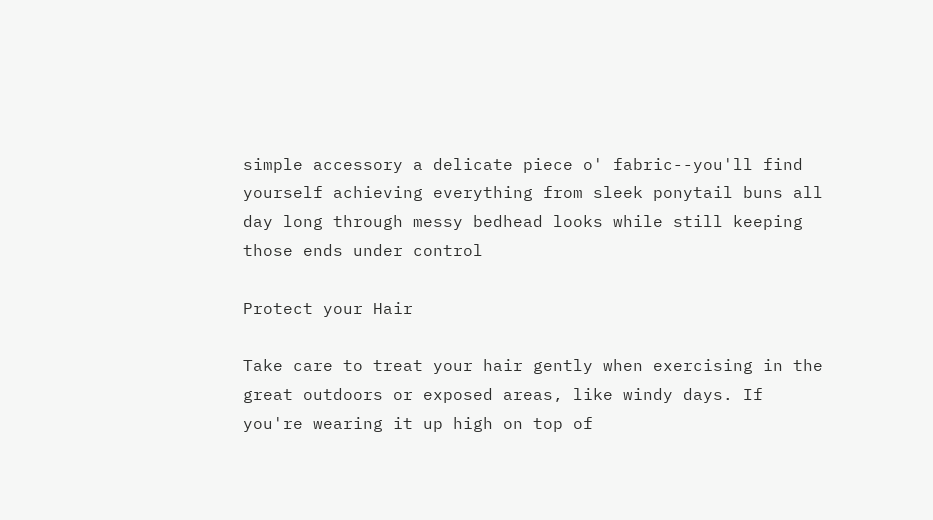simple accessory a delicate piece o' fabric--you'll find yourself achieving everything from sleek ponytail buns all day long through messy bedhead looks while still keeping those ends under control

Protect your Hair

Take care to treat your hair gently when exercising in the great outdoors or exposed areas, like windy days. If you're wearing it up high on top of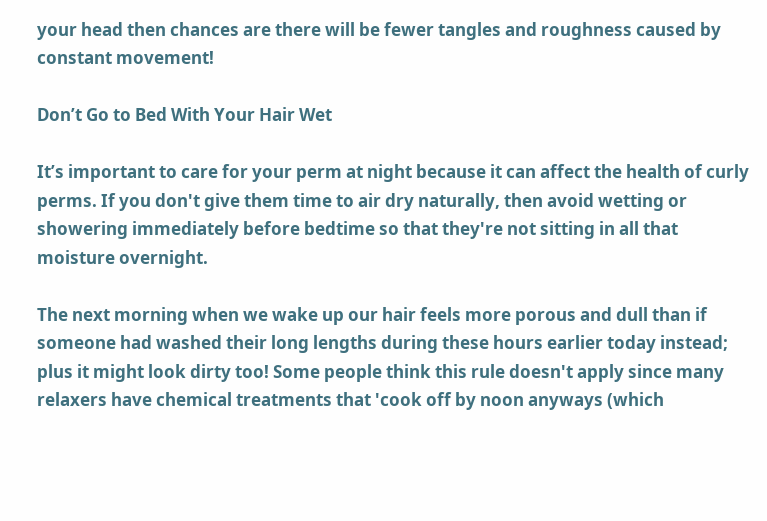your head then chances are there will be fewer tangles and roughness caused by constant movement!

Don’t Go to Bed With Your Hair Wet

It’s important to care for your perm at night because it can affect the health of curly perms. If you don't give them time to air dry naturally, then avoid wetting or showering immediately before bedtime so that they're not sitting in all that moisture overnight.

The next morning when we wake up our hair feels more porous and dull than if someone had washed their long lengths during these hours earlier today instead; plus it might look dirty too! Some people think this rule doesn't apply since many relaxers have chemical treatments that 'cook off by noon anyways (which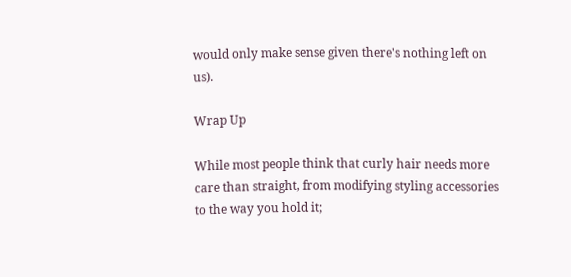would only make sense given there's nothing left on us).

Wrap Up

While most people think that curly hair needs more care than straight, from modifying styling accessories to the way you hold it;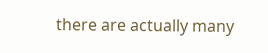there are actually many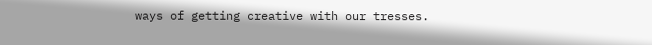ways of getting creative with our tresses.